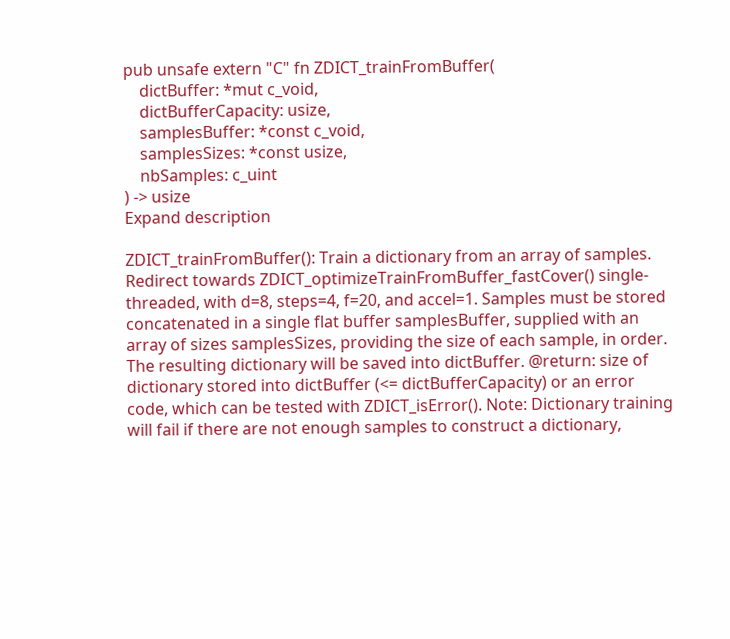pub unsafe extern "C" fn ZDICT_trainFromBuffer(
    dictBuffer: *mut c_void,
    dictBufferCapacity: usize,
    samplesBuffer: *const c_void,
    samplesSizes: *const usize,
    nbSamples: c_uint
) -> usize
Expand description

ZDICT_trainFromBuffer(): Train a dictionary from an array of samples. Redirect towards ZDICT_optimizeTrainFromBuffer_fastCover() single-threaded, with d=8, steps=4, f=20, and accel=1. Samples must be stored concatenated in a single flat buffer samplesBuffer, supplied with an array of sizes samplesSizes, providing the size of each sample, in order. The resulting dictionary will be saved into dictBuffer. @return: size of dictionary stored into dictBuffer (<= dictBufferCapacity) or an error code, which can be tested with ZDICT_isError(). Note: Dictionary training will fail if there are not enough samples to construct a dictionary,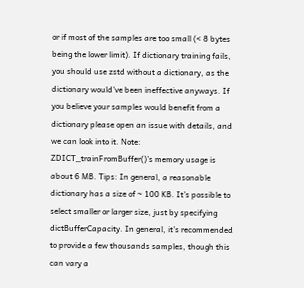or if most of the samples are too small (< 8 bytes being the lower limit). If dictionary training fails, you should use zstd without a dictionary, as the dictionary would’ve been ineffective anyways. If you believe your samples would benefit from a dictionary please open an issue with details, and we can look into it. Note: ZDICT_trainFromBuffer()’s memory usage is about 6 MB. Tips: In general, a reasonable dictionary has a size of ~ 100 KB. It’s possible to select smaller or larger size, just by specifying dictBufferCapacity. In general, it’s recommended to provide a few thousands samples, though this can vary a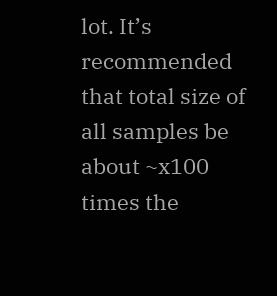lot. It’s recommended that total size of all samples be about ~x100 times the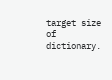target size of dictionary.